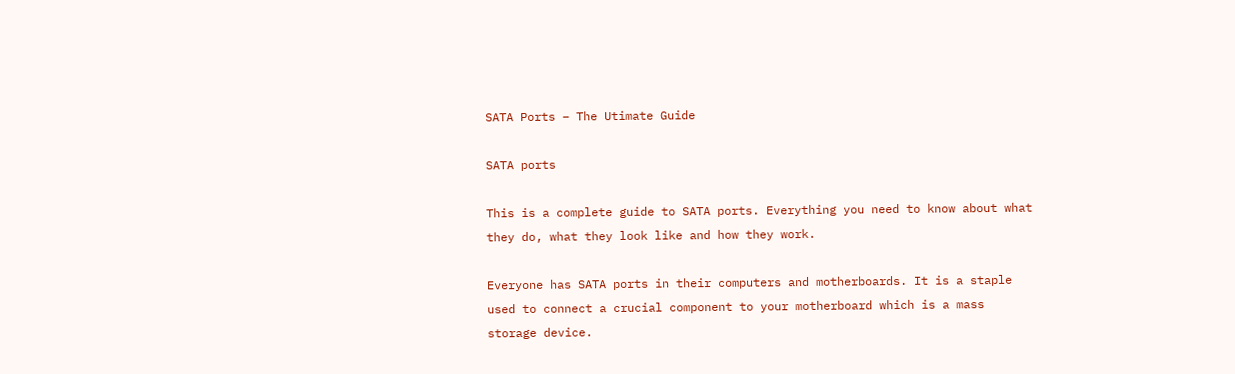SATA Ports – The Utimate Guide

SATA ports

This is a complete guide to SATA ports. Everything you need to know about what they do, what they look like and how they work.

Everyone has SATA ports in their computers and motherboards. It is a staple used to connect a crucial component to your motherboard which is a mass storage device.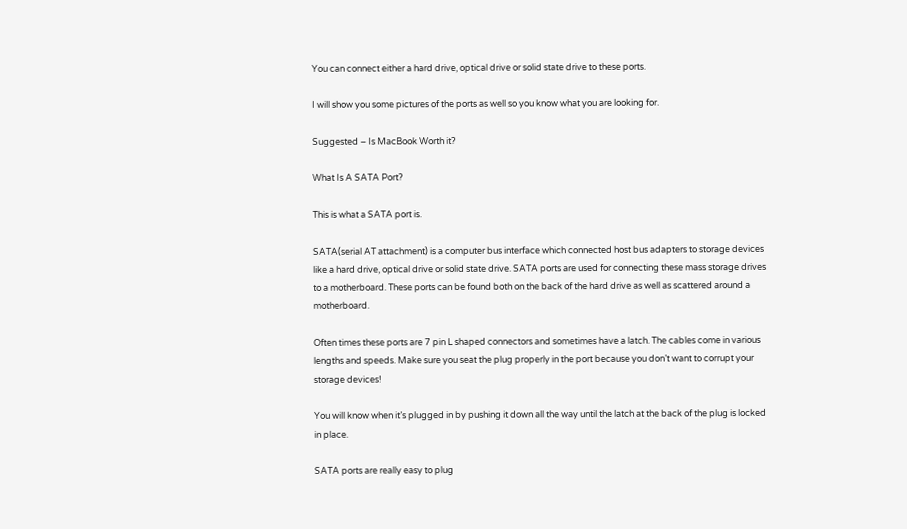You can connect either a hard drive, optical drive or solid state drive to these ports.

I will show you some pictures of the ports as well so you know what you are looking for.

Suggested – Is MacBook Worth it?

What Is A SATA Port?

This is what a SATA port is.

SATA(serial AT attachment) is a computer bus interface which connected host bus adapters to storage devices like a hard drive, optical drive or solid state drive. SATA ports are used for connecting these mass storage drives to a motherboard. These ports can be found both on the back of the hard drive as well as scattered around a motherboard.

Often times these ports are 7 pin L shaped connectors and sometimes have a latch. The cables come in various lengths and speeds. Make sure you seat the plug properly in the port because you don’t want to corrupt your storage devices!

You will know when it’s plugged in by pushing it down all the way until the latch at the back of the plug is locked in place.

SATA ports are really easy to plug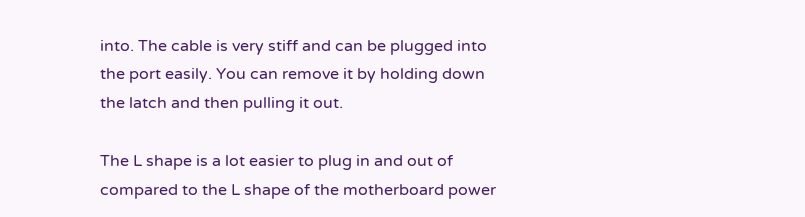into. The cable is very stiff and can be plugged into the port easily. You can remove it by holding down the latch and then pulling it out.

The L shape is a lot easier to plug in and out of compared to the L shape of the motherboard power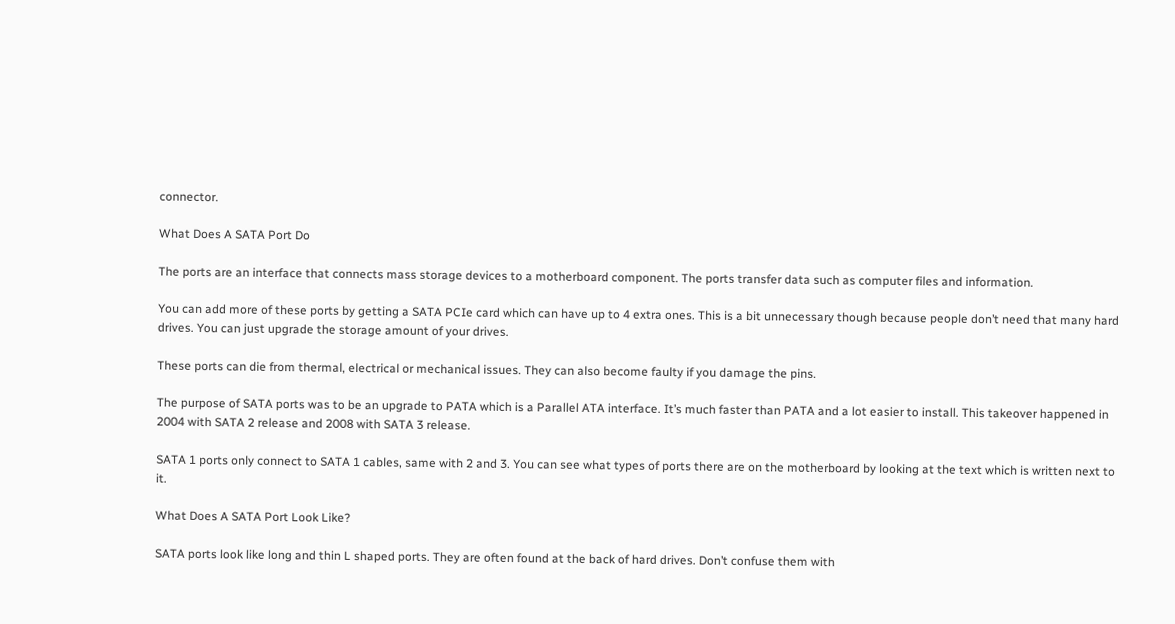connector.

What Does A SATA Port Do

The ports are an interface that connects mass storage devices to a motherboard component. The ports transfer data such as computer files and information.

You can add more of these ports by getting a SATA PCIe card which can have up to 4 extra ones. This is a bit unnecessary though because people don’t need that many hard drives. You can just upgrade the storage amount of your drives.

These ports can die from thermal, electrical or mechanical issues. They can also become faulty if you damage the pins.

The purpose of SATA ports was to be an upgrade to PATA which is a Parallel ATA interface. It’s much faster than PATA and a lot easier to install. This takeover happened in 2004 with SATA 2 release and 2008 with SATA 3 release.

SATA 1 ports only connect to SATA 1 cables, same with 2 and 3. You can see what types of ports there are on the motherboard by looking at the text which is written next to it.

What Does A SATA Port Look Like?

SATA ports look like long and thin L shaped ports. They are often found at the back of hard drives. Don’t confuse them with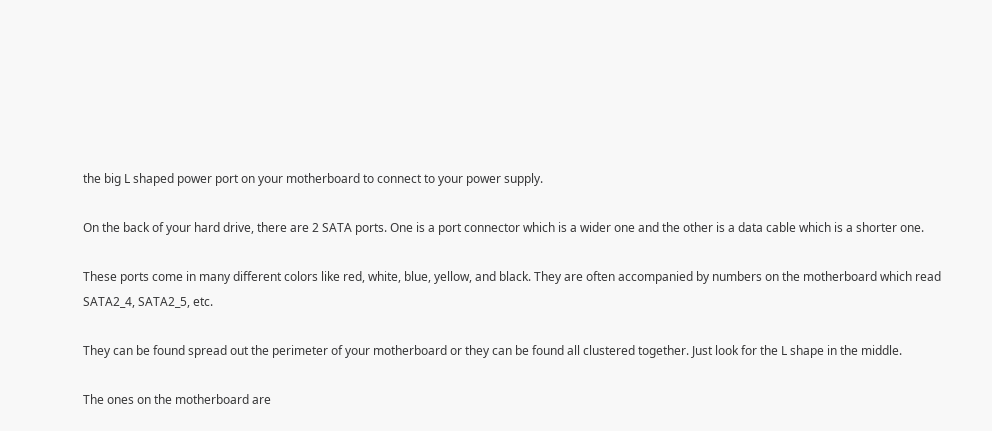the big L shaped power port on your motherboard to connect to your power supply.

On the back of your hard drive, there are 2 SATA ports. One is a port connector which is a wider one and the other is a data cable which is a shorter one.

These ports come in many different colors like red, white, blue, yellow, and black. They are often accompanied by numbers on the motherboard which read SATA2_4, SATA2_5, etc.

They can be found spread out the perimeter of your motherboard or they can be found all clustered together. Just look for the L shape in the middle.

The ones on the motherboard are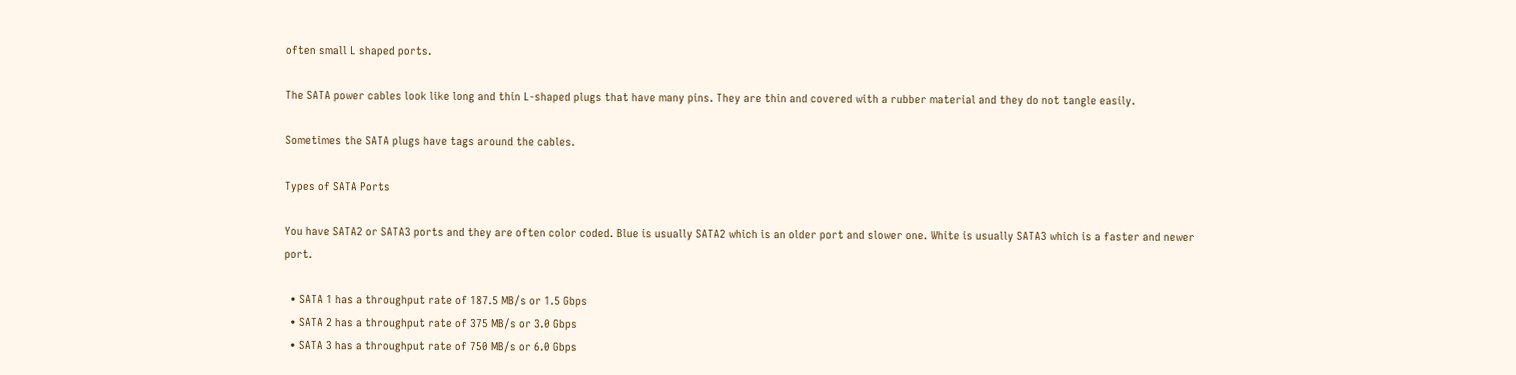often small L shaped ports.

The SATA power cables look like long and thin L-shaped plugs that have many pins. They are thin and covered with a rubber material and they do not tangle easily.

Sometimes the SATA plugs have tags around the cables.

Types of SATA Ports

You have SATA2 or SATA3 ports and they are often color coded. Blue is usually SATA2 which is an older port and slower one. White is usually SATA3 which is a faster and newer port.

  • SATA 1 has a throughput rate of 187.5 MB/s or 1.5 Gbps
  • SATA 2 has a throughput rate of 375 MB/s or 3.0 Gbps
  • SATA 3 has a throughput rate of 750 MB/s or 6.0 Gbps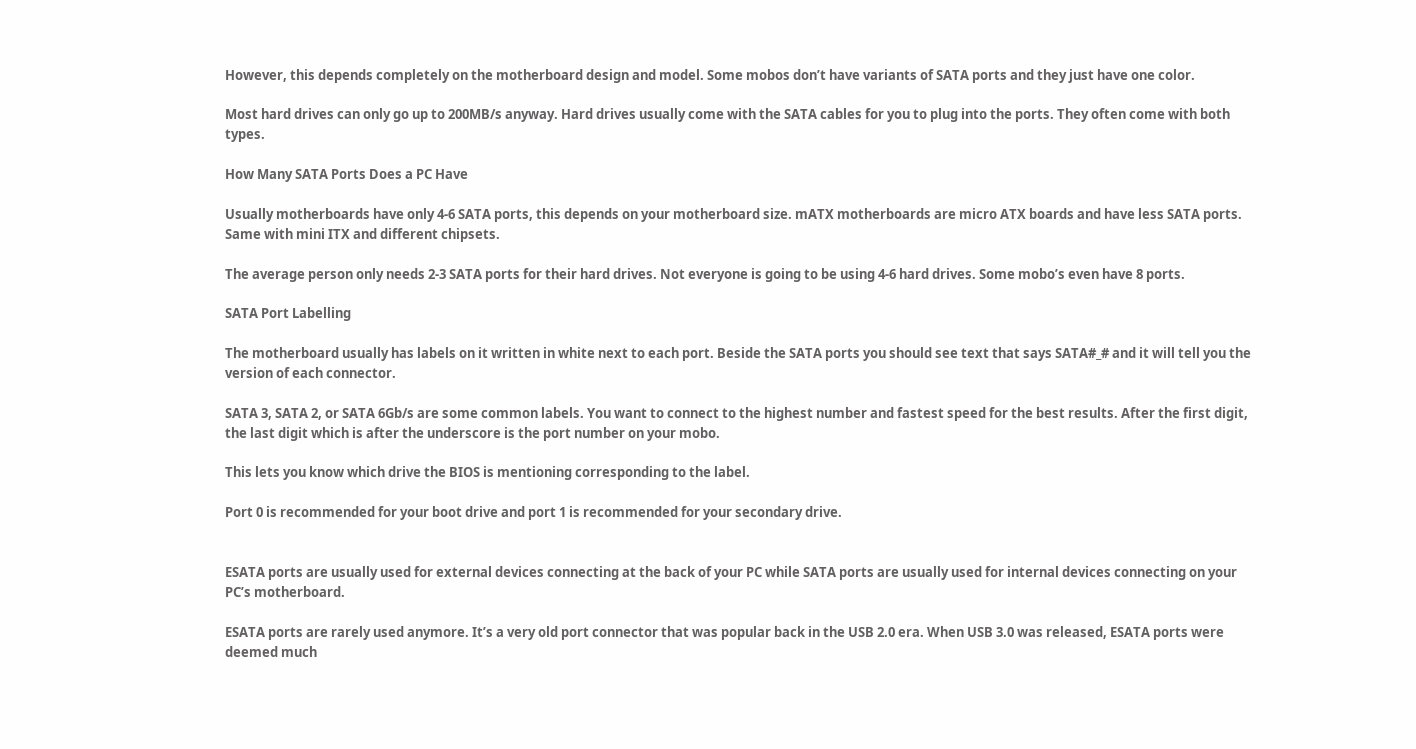However, this depends completely on the motherboard design and model. Some mobos don’t have variants of SATA ports and they just have one color.

Most hard drives can only go up to 200MB/s anyway. Hard drives usually come with the SATA cables for you to plug into the ports. They often come with both types.

How Many SATA Ports Does a PC Have

Usually motherboards have only 4-6 SATA ports, this depends on your motherboard size. mATX motherboards are micro ATX boards and have less SATA ports. Same with mini ITX and different chipsets.

The average person only needs 2-3 SATA ports for their hard drives. Not everyone is going to be using 4-6 hard drives. Some mobo’s even have 8 ports.

SATA Port Labelling

The motherboard usually has labels on it written in white next to each port. Beside the SATA ports you should see text that says SATA#_# and it will tell you the version of each connector.

SATA 3, SATA 2, or SATA 6Gb/s are some common labels. You want to connect to the highest number and fastest speed for the best results. After the first digit, the last digit which is after the underscore is the port number on your mobo.

This lets you know which drive the BIOS is mentioning corresponding to the label.

Port 0 is recommended for your boot drive and port 1 is recommended for your secondary drive.


ESATA ports are usually used for external devices connecting at the back of your PC while SATA ports are usually used for internal devices connecting on your PC’s motherboard.

ESATA ports are rarely used anymore. It’s a very old port connector that was popular back in the USB 2.0 era. When USB 3.0 was released, ESATA ports were deemed much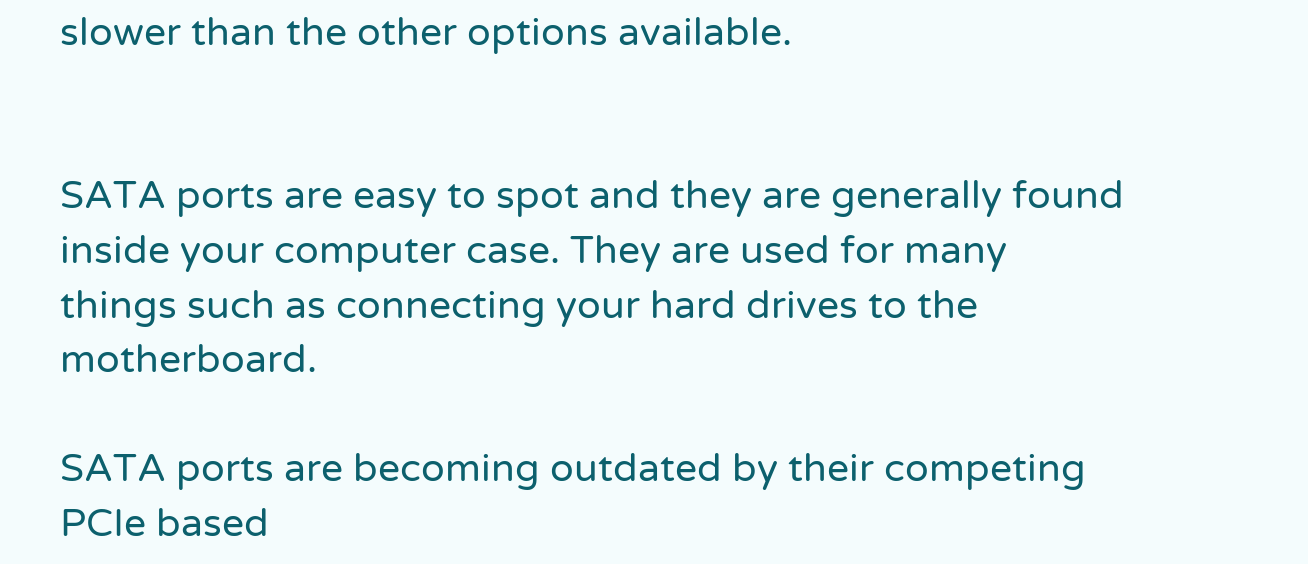slower than the other options available.


SATA ports are easy to spot and they are generally found inside your computer case. They are used for many things such as connecting your hard drives to the motherboard.

SATA ports are becoming outdated by their competing PCIe based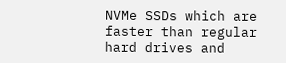NVMe SSDs which are faster than regular hard drives and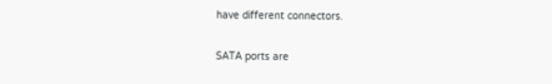have different connectors.

SATA ports are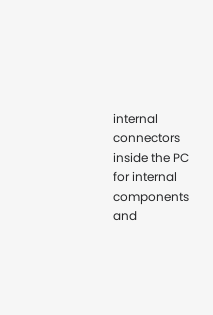internal connectors inside the PC for internal components and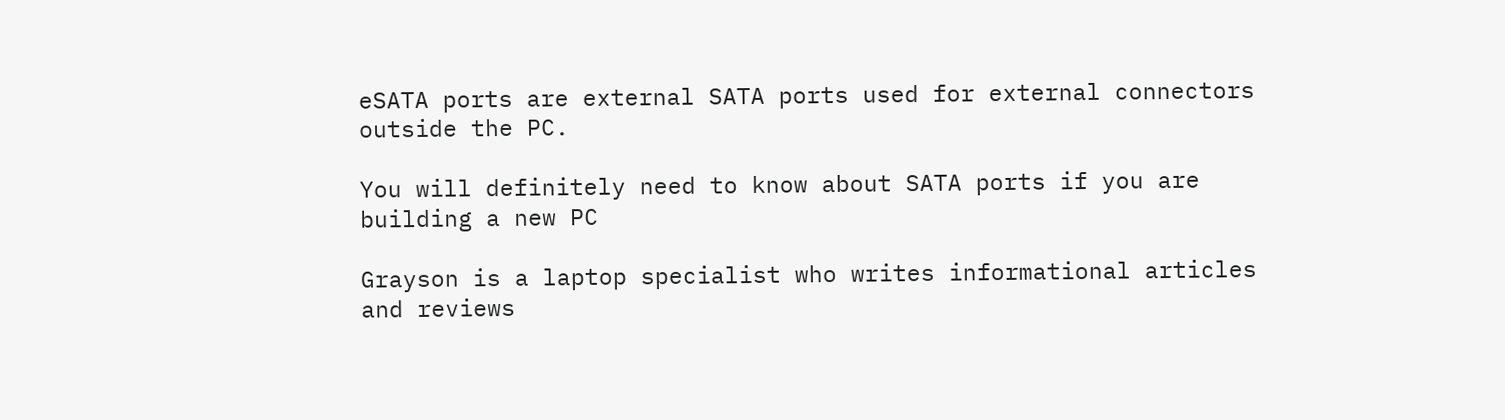eSATA ports are external SATA ports used for external connectors outside the PC.

You will definitely need to know about SATA ports if you are building a new PC

Grayson is a laptop specialist who writes informational articles and reviews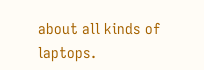about all kinds of laptops.